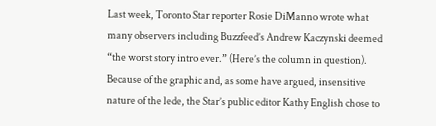Last week, Toronto Star reporter Rosie DiManno wrote what many observers including Buzzfeed’s Andrew Kaczynski deemed “the worst story intro ever.” (Here’s the column in question). Because of the graphic and, as some have argued, insensitive nature of the lede, the Star’s public editor Kathy English chose to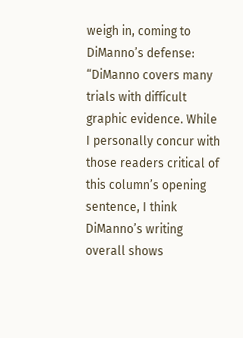weigh in, coming to DiManno’s defense: “DiManno covers many trials with difficult graphic evidence. While I personally concur with those readers critical of this column’s opening sentence, I think DiManno’s writing overall shows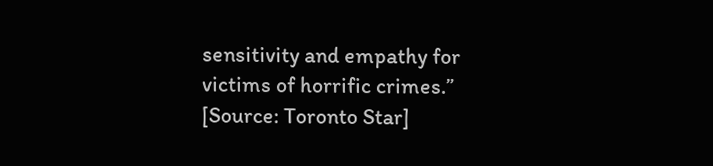sensitivity and empathy for victims of horrific crimes.” [Source: Toronto Star]